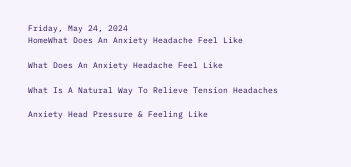Friday, May 24, 2024
HomeWhat Does An Anxiety Headache Feel Like

What Does An Anxiety Headache Feel Like

What Is A Natural Way To Relieve Tension Headaches

Anxiety Head Pressure & Feeling Like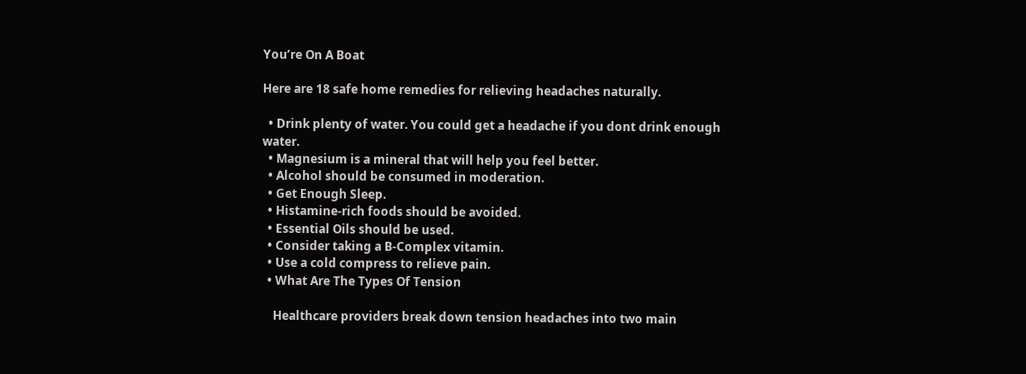You’re On A Boat

Here are 18 safe home remedies for relieving headaches naturally.

  • Drink plenty of water. You could get a headache if you dont drink enough water.
  • Magnesium is a mineral that will help you feel better.
  • Alcohol should be consumed in moderation.
  • Get Enough Sleep.
  • Histamine-rich foods should be avoided.
  • Essential Oils should be used.
  • Consider taking a B-Complex vitamin.
  • Use a cold compress to relieve pain.
  • What Are The Types Of Tension

    Healthcare providers break down tension headaches into two main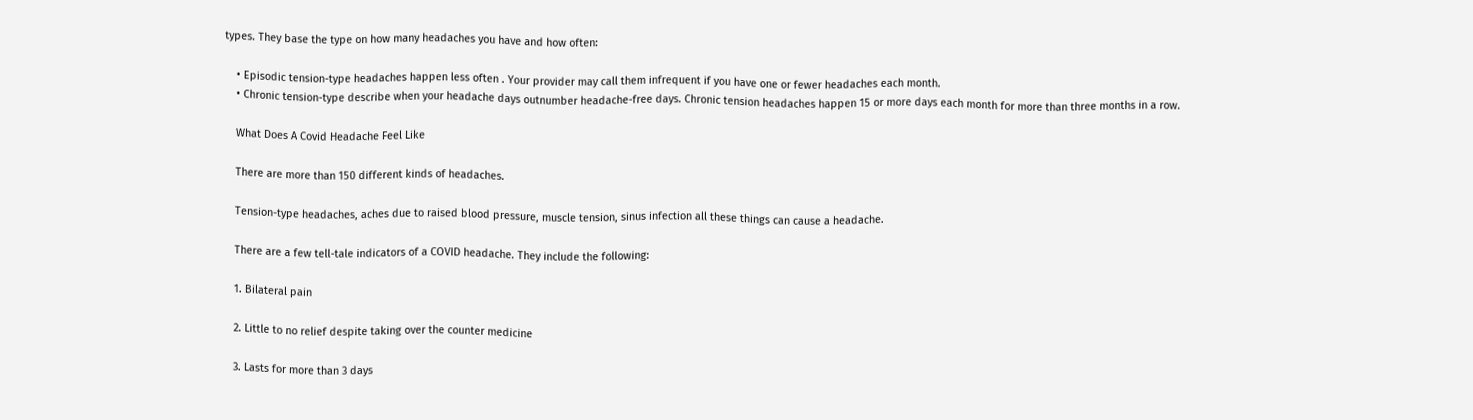types. They base the type on how many headaches you have and how often:

    • Episodic tension-type headaches happen less often . Your provider may call them infrequent if you have one or fewer headaches each month.
    • Chronic tension-type describe when your headache days outnumber headache-free days. Chronic tension headaches happen 15 or more days each month for more than three months in a row.

    What Does A Covid Headache Feel Like

    There are more than 150 different kinds of headaches.

    Tension-type headaches, aches due to raised blood pressure, muscle tension, sinus infection all these things can cause a headache.

    There are a few tell-tale indicators of a COVID headache. They include the following:

    1. Bilateral pain

    2. Little to no relief despite taking over the counter medicine

    3. Lasts for more than 3 days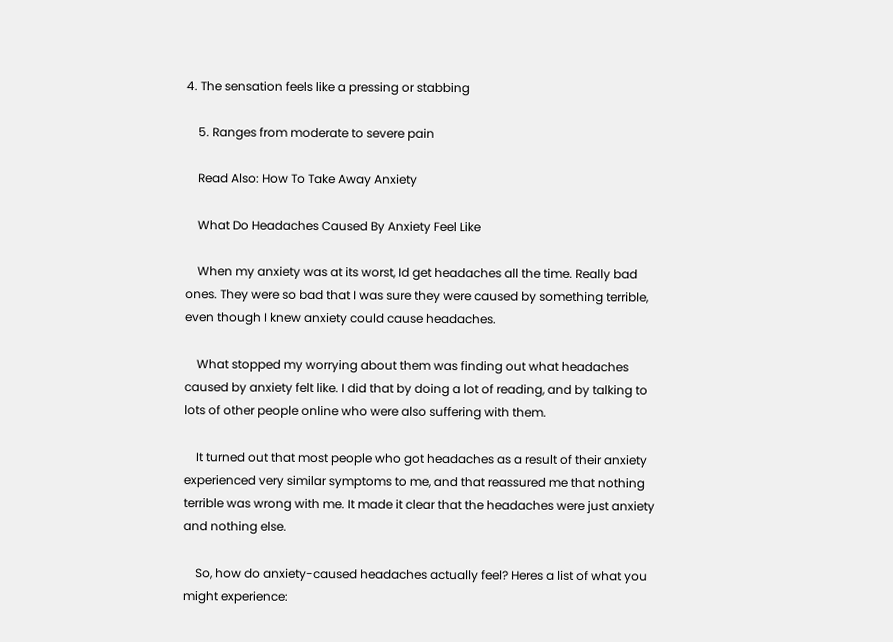4. The sensation feels like a pressing or stabbing

    5. Ranges from moderate to severe pain

    Read Also: How To Take Away Anxiety

    What Do Headaches Caused By Anxiety Feel Like

    When my anxiety was at its worst, Id get headaches all the time. Really bad ones. They were so bad that I was sure they were caused by something terrible, even though I knew anxiety could cause headaches.

    What stopped my worrying about them was finding out what headaches caused by anxiety felt like. I did that by doing a lot of reading, and by talking to lots of other people online who were also suffering with them.

    It turned out that most people who got headaches as a result of their anxiety experienced very similar symptoms to me, and that reassured me that nothing terrible was wrong with me. It made it clear that the headaches were just anxiety and nothing else.

    So, how do anxiety-caused headaches actually feel? Heres a list of what you might experience: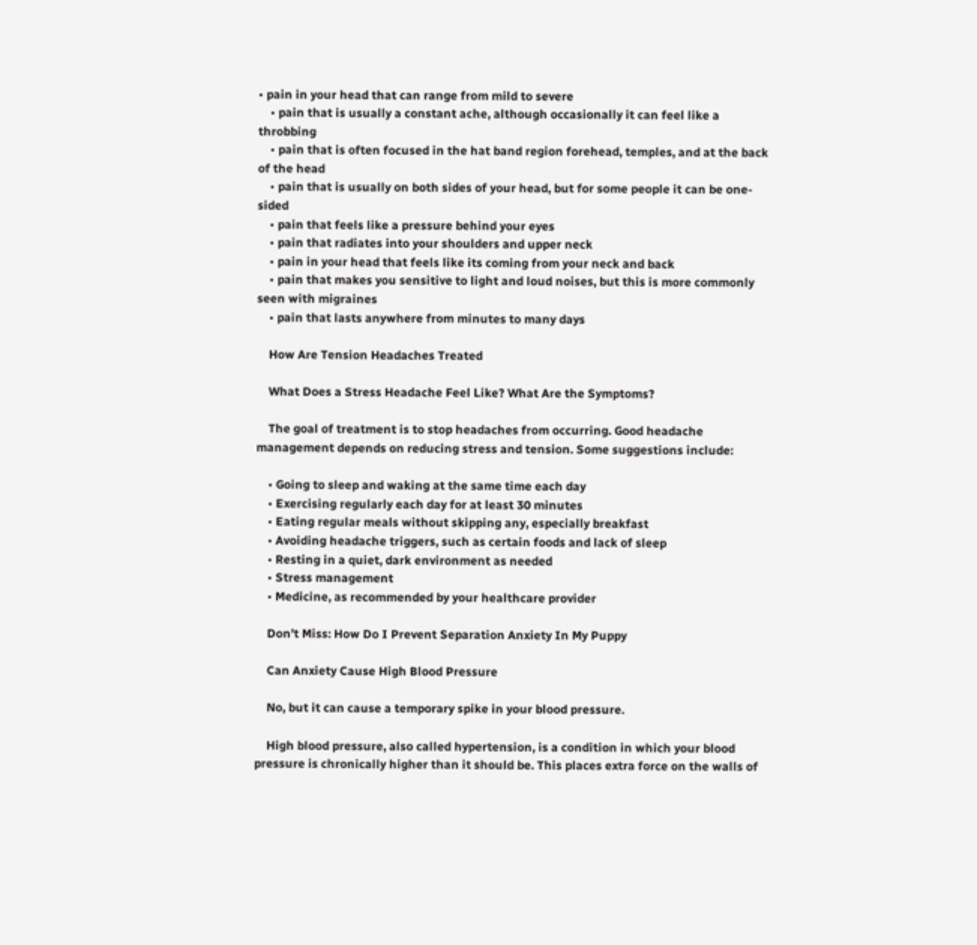• pain in your head that can range from mild to severe
    • pain that is usually a constant ache, although occasionally it can feel like a throbbing
    • pain that is often focused in the hat band region forehead, temples, and at the back of the head
    • pain that is usually on both sides of your head, but for some people it can be one-sided
    • pain that feels like a pressure behind your eyes
    • pain that radiates into your shoulders and upper neck
    • pain in your head that feels like its coming from your neck and back
    • pain that makes you sensitive to light and loud noises, but this is more commonly seen with migraines
    • pain that lasts anywhere from minutes to many days

    How Are Tension Headaches Treated

    What Does a Stress Headache Feel Like? What Are the Symptoms?

    The goal of treatment is to stop headaches from occurring. Good headache management depends on reducing stress and tension. Some suggestions include:

    • Going to sleep and waking at the same time each day
    • Exercising regularly each day for at least 30 minutes
    • Eating regular meals without skipping any, especially breakfast
    • Avoiding headache triggers, such as certain foods and lack of sleep
    • Resting in a quiet, dark environment as needed
    • Stress management
    • Medicine, as recommended by your healthcare provider

    Don’t Miss: How Do I Prevent Separation Anxiety In My Puppy

    Can Anxiety Cause High Blood Pressure

    No, but it can cause a temporary spike in your blood pressure.

    High blood pressure, also called hypertension, is a condition in which your blood pressure is chronically higher than it should be. This places extra force on the walls of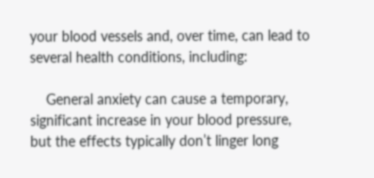your blood vessels and, over time, can lead to several health conditions, including:

    General anxiety can cause a temporary, significant increase in your blood pressure, but the effects typically don’t linger long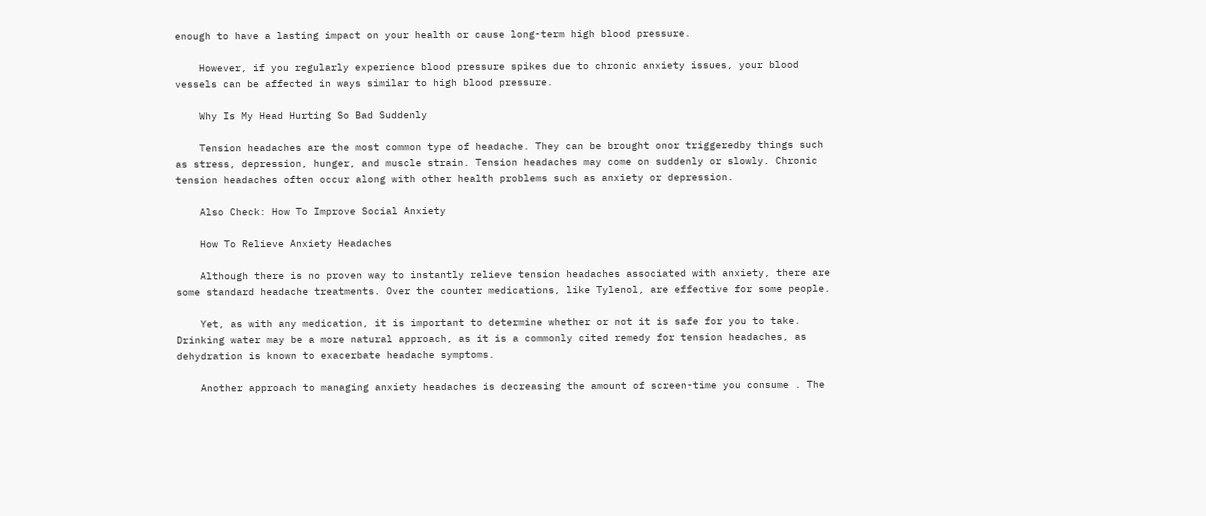enough to have a lasting impact on your health or cause long-term high blood pressure.

    However, if you regularly experience blood pressure spikes due to chronic anxiety issues, your blood vessels can be affected in ways similar to high blood pressure.

    Why Is My Head Hurting So Bad Suddenly

    Tension headaches are the most common type of headache. They can be brought onor triggeredby things such as stress, depression, hunger, and muscle strain. Tension headaches may come on suddenly or slowly. Chronic tension headaches often occur along with other health problems such as anxiety or depression.

    Also Check: How To Improve Social Anxiety

    How To Relieve Anxiety Headaches

    Although there is no proven way to instantly relieve tension headaches associated with anxiety, there are some standard headache treatments. Over the counter medications, like Tylenol, are effective for some people.

    Yet, as with any medication, it is important to determine whether or not it is safe for you to take. Drinking water may be a more natural approach, as it is a commonly cited remedy for tension headaches, as dehydration is known to exacerbate headache symptoms.

    Another approach to managing anxiety headaches is decreasing the amount of screen-time you consume . The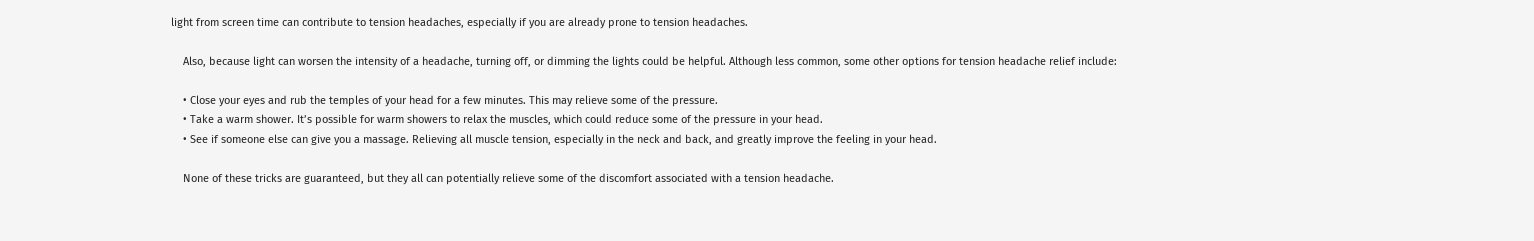light from screen time can contribute to tension headaches, especially if you are already prone to tension headaches.

    Also, because light can worsen the intensity of a headache, turning off, or dimming the lights could be helpful. Although less common, some other options for tension headache relief include:

    • Close your eyes and rub the temples of your head for a few minutes. This may relieve some of the pressure.
    • Take a warm shower. It’s possible for warm showers to relax the muscles, which could reduce some of the pressure in your head.
    • See if someone else can give you a massage. Relieving all muscle tension, especially in the neck and back, and greatly improve the feeling in your head.

    None of these tricks are guaranteed, but they all can potentially relieve some of the discomfort associated with a tension headache.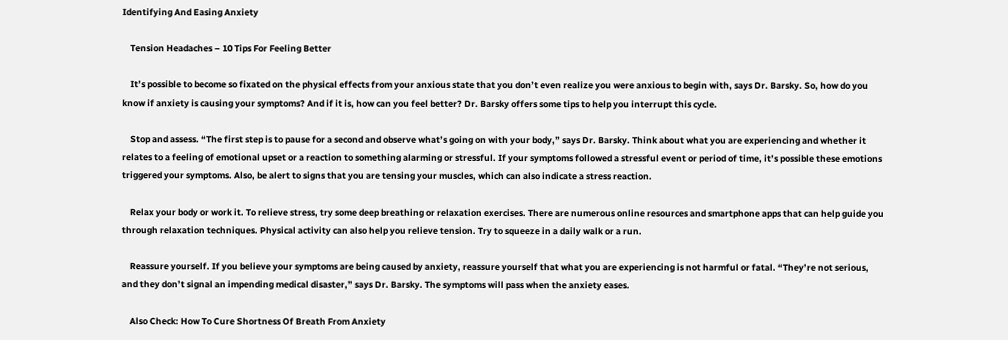Identifying And Easing Anxiety

    Tension Headaches – 10 Tips For Feeling Better

    It’s possible to become so fixated on the physical effects from your anxious state that you don’t even realize you were anxious to begin with, says Dr. Barsky. So, how do you know if anxiety is causing your symptoms? And if it is, how can you feel better? Dr. Barsky offers some tips to help you interrupt this cycle.

    Stop and assess. “The first step is to pause for a second and observe what’s going on with your body,” says Dr. Barsky. Think about what you are experiencing and whether it relates to a feeling of emotional upset or a reaction to something alarming or stressful. If your symptoms followed a stressful event or period of time, it’s possible these emotions triggered your symptoms. Also, be alert to signs that you are tensing your muscles, which can also indicate a stress reaction.

    Relax your body or work it. To relieve stress, try some deep breathing or relaxation exercises. There are numerous online resources and smartphone apps that can help guide you through relaxation techniques. Physical activity can also help you relieve tension. Try to squeeze in a daily walk or a run.

    Reassure yourself. If you believe your symptoms are being caused by anxiety, reassure yourself that what you are experiencing is not harmful or fatal. “They’re not serious, and they don’t signal an impending medical disaster,” says Dr. Barsky. The symptoms will pass when the anxiety eases.

    Also Check: How To Cure Shortness Of Breath From Anxiety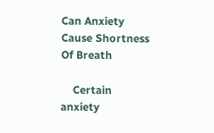Can Anxiety Cause Shortness Of Breath

    Certain anxiety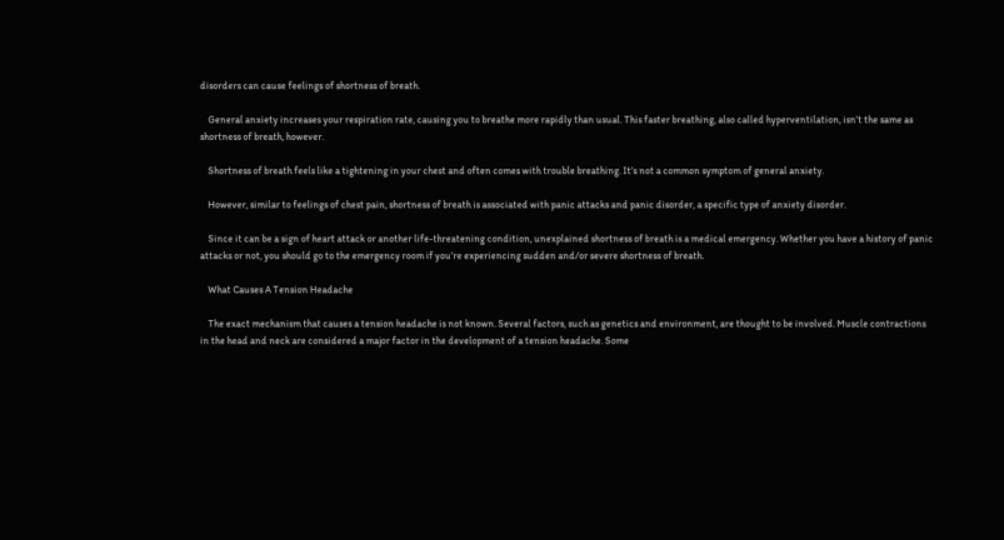disorders can cause feelings of shortness of breath.

    General anxiety increases your respiration rate, causing you to breathe more rapidly than usual. This faster breathing, also called hyperventilation, isn’t the same as shortness of breath, however.

    Shortness of breath feels like a tightening in your chest and often comes with trouble breathing. It’s not a common symptom of general anxiety.

    However, similar to feelings of chest pain, shortness of breath is associated with panic attacks and panic disorder, a specific type of anxiety disorder.

    Since it can be a sign of heart attack or another life-threatening condition, unexplained shortness of breath is a medical emergency. Whether you have a history of panic attacks or not, you should go to the emergency room if you’re experiencing sudden and/or severe shortness of breath.

    What Causes A Tension Headache

    The exact mechanism that causes a tension headache is not known. Several factors, such as genetics and environment, are thought to be involved. Muscle contractions in the head and neck are considered a major factor in the development of a tension headache. Some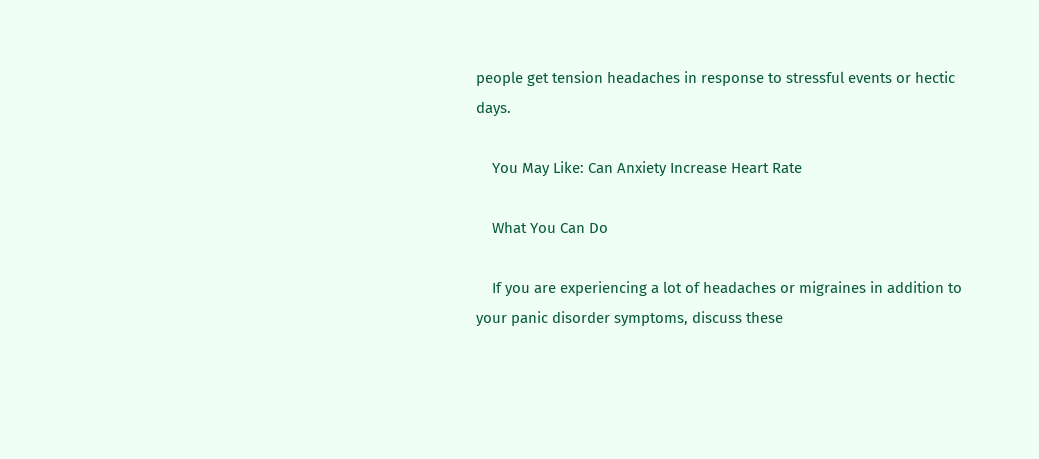people get tension headaches in response to stressful events or hectic days.

    You May Like: Can Anxiety Increase Heart Rate

    What You Can Do

    If you are experiencing a lot of headaches or migraines in addition to your panic disorder symptoms, discuss these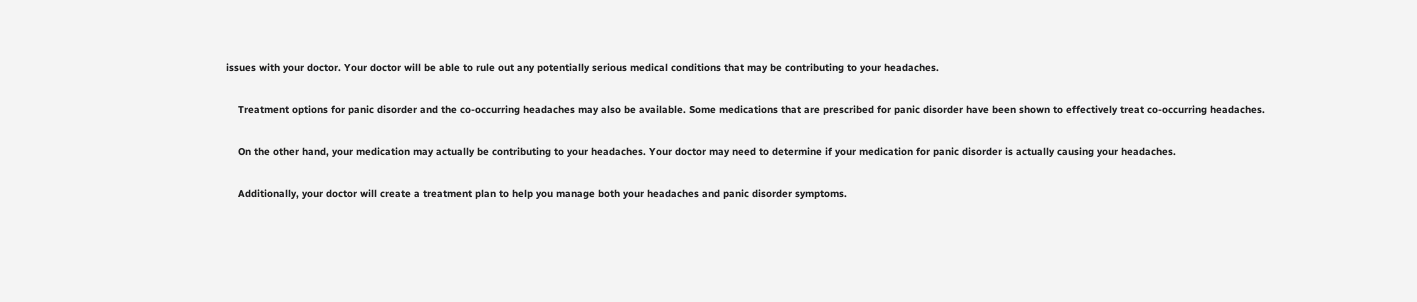issues with your doctor. Your doctor will be able to rule out any potentially serious medical conditions that may be contributing to your headaches.

    Treatment options for panic disorder and the co-occurring headaches may also be available. Some medications that are prescribed for panic disorder have been shown to effectively treat co-occurring headaches.

    On the other hand, your medication may actually be contributing to your headaches. Your doctor may need to determine if your medication for panic disorder is actually causing your headaches.

    Additionally, your doctor will create a treatment plan to help you manage both your headaches and panic disorder symptoms.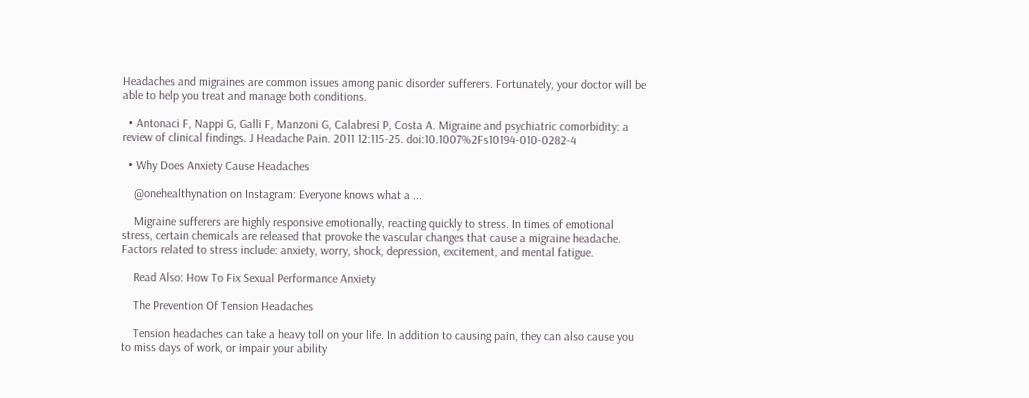Headaches and migraines are common issues among panic disorder sufferers. Fortunately, your doctor will be able to help you treat and manage both conditions.

  • Antonaci F, Nappi G, Galli F, Manzoni G, Calabresi P, Costa A. Migraine and psychiatric comorbidity: a review of clinical findings. J Headache Pain. 2011 12:115-25. doi:10.1007%2Fs10194-010-0282-4

  • Why Does Anxiety Cause Headaches

    @onehealthynation on Instagram: Everyone knows what a ...

    Migraine sufferers are highly responsive emotionally, reacting quickly to stress. In times of emotional stress, certain chemicals are released that provoke the vascular changes that cause a migraine headache. Factors related to stress include: anxiety, worry, shock, depression, excitement, and mental fatigue.

    Read Also: How To Fix Sexual Performance Anxiety

    The Prevention Of Tension Headaches

    Tension headaches can take a heavy toll on your life. In addition to causing pain, they can also cause you to miss days of work, or impair your ability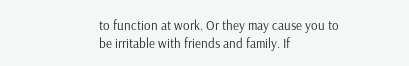to function at work. Or they may cause you to be irritable with friends and family. If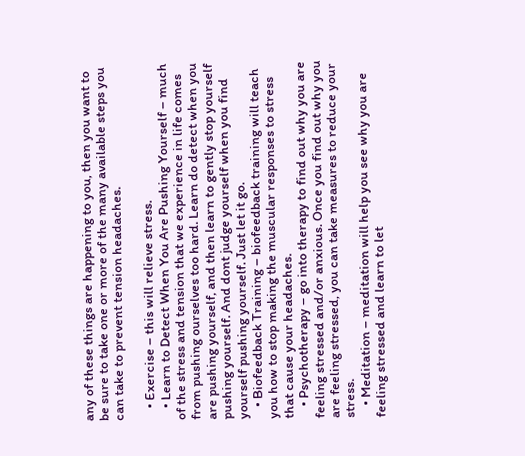any of these things are happening to you, then you want to be sure to take one or more of the many available steps you can take to prevent tension headaches.

    • Exercise – this will relieve stress.
    • Learn to Detect When You Are Pushing Yourself – much of the stress and tension that we experience in life comes from pushing ourselves too hard. Learn do detect when you are pushing yourself, and then learn to gently stop yourself pushing yourself. And dont judge yourself when you find yourself pushing yourself. Just let it go.
    • Biofeedback Training – biofeedback training will teach you how to stop making the muscular responses to stress that cause your headaches.
    • Psychotherapy – go into therapy to find out why you are feeling stressed and/or anxious. Once you find out why you are feeling stressed, you can take measures to reduce your stress.
    • Meditation – meditation will help you see why you are feeling stressed and learn to let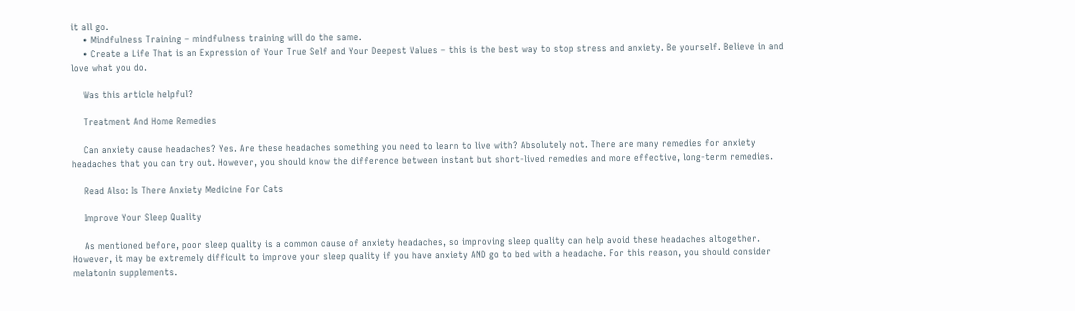it all go.
    • Mindfulness Training – mindfulness training will do the same.
    • Create a Life That is an Expression of Your True Self and Your Deepest Values – this is the best way to stop stress and anxiety. Be yourself. Believe in and love what you do.

    Was this article helpful?

    Treatment And Home Remedies

    Can anxiety cause headaches? Yes. Are these headaches something you need to learn to live with? Absolutely not. There are many remedies for anxiety headaches that you can try out. However, you should know the difference between instant but short-lived remedies and more effective, long-term remedies.

    Read Also: Is There Anxiety Medicine For Cats

    Improve Your Sleep Quality

    As mentioned before, poor sleep quality is a common cause of anxiety headaches, so improving sleep quality can help avoid these headaches altogether. However, it may be extremely difficult to improve your sleep quality if you have anxiety AND go to bed with a headache. For this reason, you should consider melatonin supplements.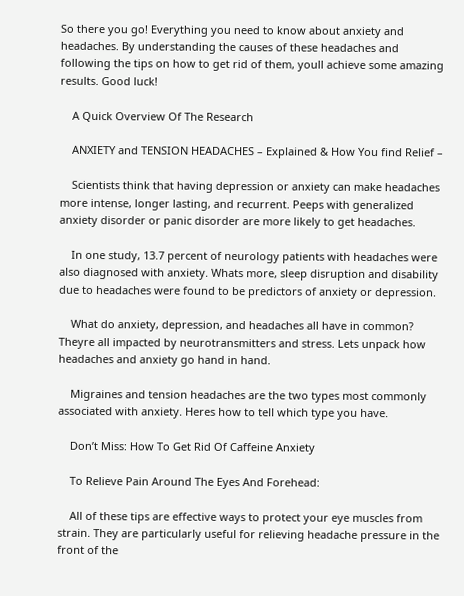So there you go! Everything you need to know about anxiety and headaches. By understanding the causes of these headaches and following the tips on how to get rid of them, youll achieve some amazing results. Good luck!

    A Quick Overview Of The Research

    ANXIETY and TENSION HEADACHES – Explained & How You find Relief –

    Scientists think that having depression or anxiety can make headaches more intense, longer lasting, and recurrent. Peeps with generalized anxiety disorder or panic disorder are more likely to get headaches.

    In one study, 13.7 percent of neurology patients with headaches were also diagnosed with anxiety. Whats more, sleep disruption and disability due to headaches were found to be predictors of anxiety or depression.

    What do anxiety, depression, and headaches all have in common? Theyre all impacted by neurotransmitters and stress. Lets unpack how headaches and anxiety go hand in hand.

    Migraines and tension headaches are the two types most commonly associated with anxiety. Heres how to tell which type you have.

    Don’t Miss: How To Get Rid Of Caffeine Anxiety

    To Relieve Pain Around The Eyes And Forehead:

    All of these tips are effective ways to protect your eye muscles from strain. They are particularly useful for relieving headache pressure in the front of the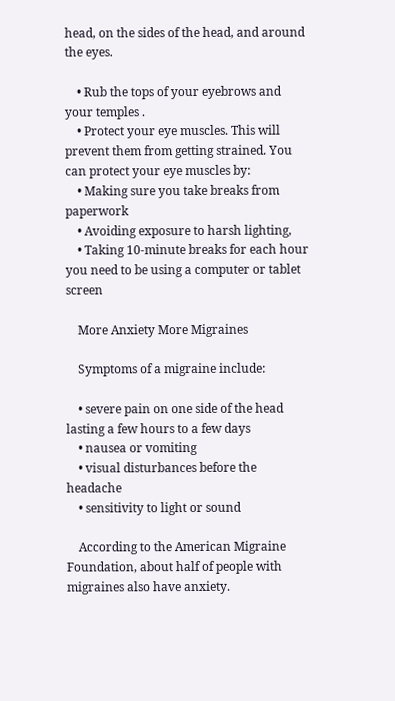head, on the sides of the head, and around the eyes.

    • Rub the tops of your eyebrows and your temples .
    • Protect your eye muscles. This will prevent them from getting strained. You can protect your eye muscles by:
    • Making sure you take breaks from paperwork
    • Avoiding exposure to harsh lighting,
    • Taking 10-minute breaks for each hour you need to be using a computer or tablet screen

    More Anxiety More Migraines

    Symptoms of a migraine include:

    • severe pain on one side of the head lasting a few hours to a few days
    • nausea or vomiting
    • visual disturbances before the headache
    • sensitivity to light or sound

    According to the American Migraine Foundation, about half of people with migraines also have anxiety.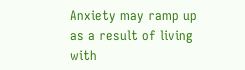Anxiety may ramp up as a result of living with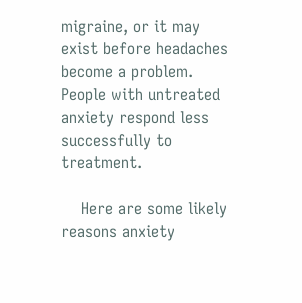migraine, or it may exist before headaches become a problem. People with untreated anxiety respond less successfully to treatment.

    Here are some likely reasons anxiety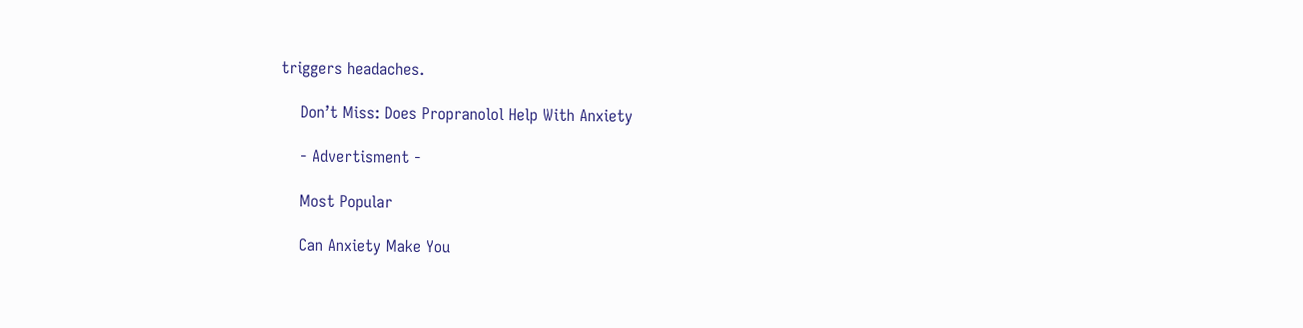triggers headaches.

    Don’t Miss: Does Propranolol Help With Anxiety

    - Advertisment -

    Most Popular

    Can Anxiety Make You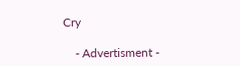Cry

    - Advertisment -